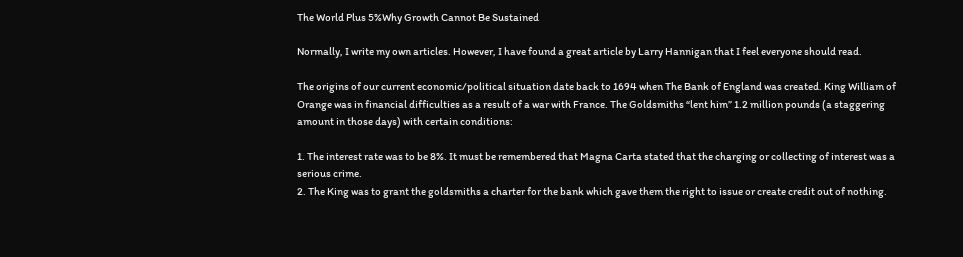The World Plus 5%Why Growth Cannot Be Sustained

Normally, I write my own articles. However, I have found a great article by Larry Hannigan that I feel everyone should read.

The origins of our current economic/political situation date back to 1694 when The Bank of England was created. King William of Orange was in financial difficulties as a result of a war with France. The Goldsmiths “lent him” 1.2 million pounds (a staggering amount in those days) with certain conditions:

1. The interest rate was to be 8%. It must be remembered that Magna Carta stated that the charging or collecting of interest was a serious crime.
2. The King was to grant the goldsmiths a charter for the bank which gave them the right to issue or create credit out of nothing.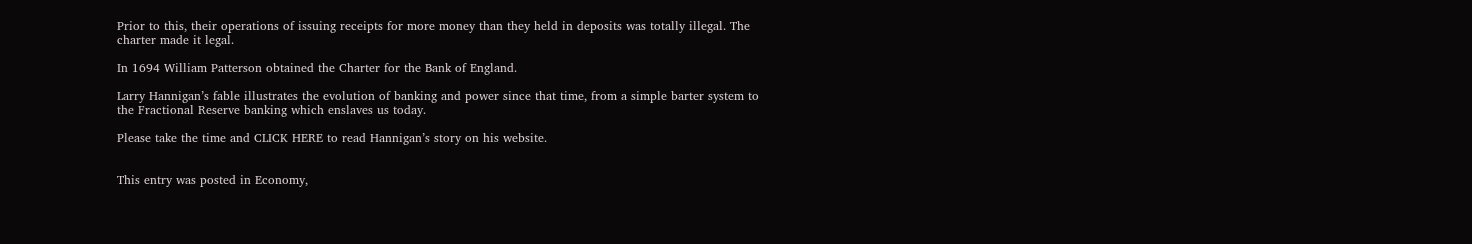Prior to this, their operations of issuing receipts for more money than they held in deposits was totally illegal. The charter made it legal.

In 1694 William Patterson obtained the Charter for the Bank of England.

Larry Hannigan’s fable illustrates the evolution of banking and power since that time, from a simple barter system to the Fractional Reserve banking which enslaves us today.

Please take the time and CLICK HERE to read Hannigan’s story on his website.


This entry was posted in Economy,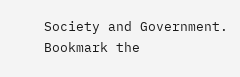Society and Government. Bookmark the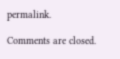permalink.

Comments are closed.